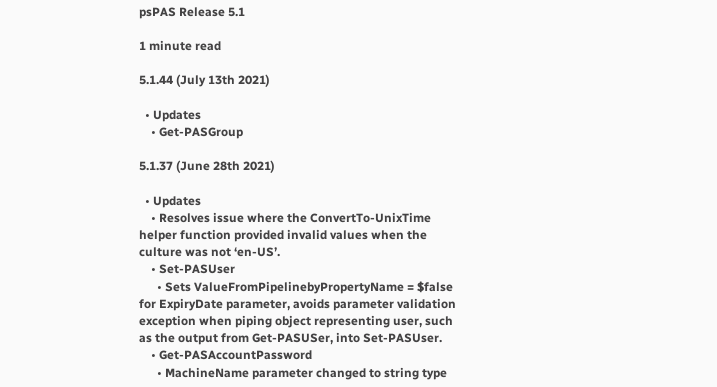psPAS Release 5.1

1 minute read

5.1.44 (July 13th 2021)

  • Updates
    • Get-PASGroup

5.1.37 (June 28th 2021)

  • Updates
    • Resolves issue where the ConvertTo-UnixTime helper function provided invalid values when the culture was not ‘en-US’.
    • Set-PASUser
      • Sets ValueFromPipelinebyPropertyName = $false for ExpiryDate parameter, avoids parameter validation exception when piping object representing user, such as the output from Get-PASUSer, into Set-PASUser.
    • Get-PASAccountPassword
      • MachineName parameter changed to string type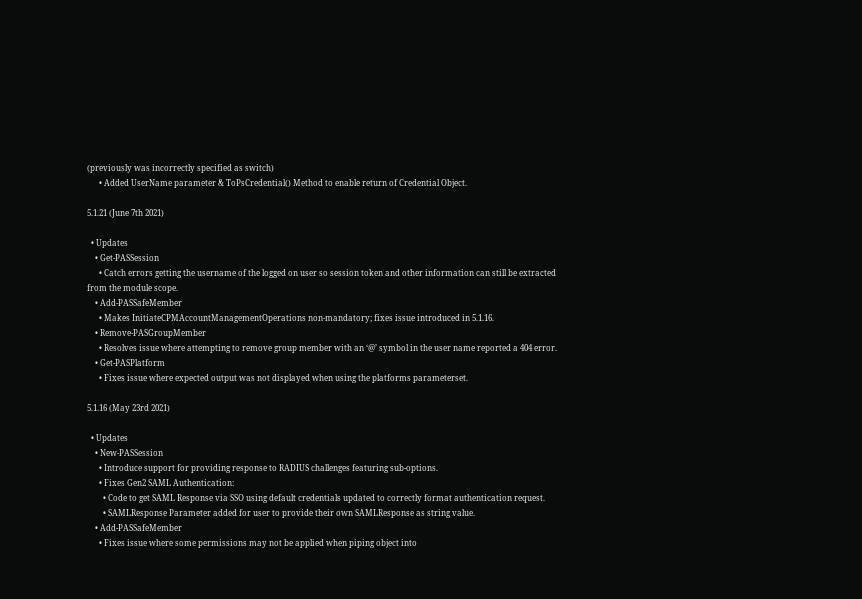(previously was incorrectly specified as switch)
      • Added UserName parameter & ToPsCredential() Method to enable return of Credential Object.

5.1.21 (June 7th 2021)

  • Updates
    • Get-PASSession
      • Catch errors getting the username of the logged on user so session token and other information can still be extracted from the module scope.
    • Add-PASSafeMember
      • Makes InitiateCPMAccountManagementOperations non-mandatory; fixes issue introduced in 5.1.16.
    • Remove-PASGroupMember
      • Resolves issue where attempting to remove group member with an ‘@’ symbol in the user name reported a 404 error.
    • Get-PASPlatform
      • Fixes issue where expected output was not displayed when using the platforms parameterset.

5.1.16 (May 23rd 2021)

  • Updates
    • New-PASSession
      • Introduce support for providing response to RADIUS challenges featuring sub-options.
      • Fixes Gen2 SAML Authentication:
        • Code to get SAML Response via SSO using default credentials updated to correctly format authentication request.
        • SAMLResponse Parameter added for user to provide their own SAMLResponse as string value.
    • Add-PASSafeMember
      • Fixes issue where some permissions may not be applied when piping object into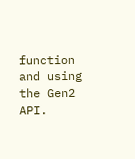function and using the Gen2 API.